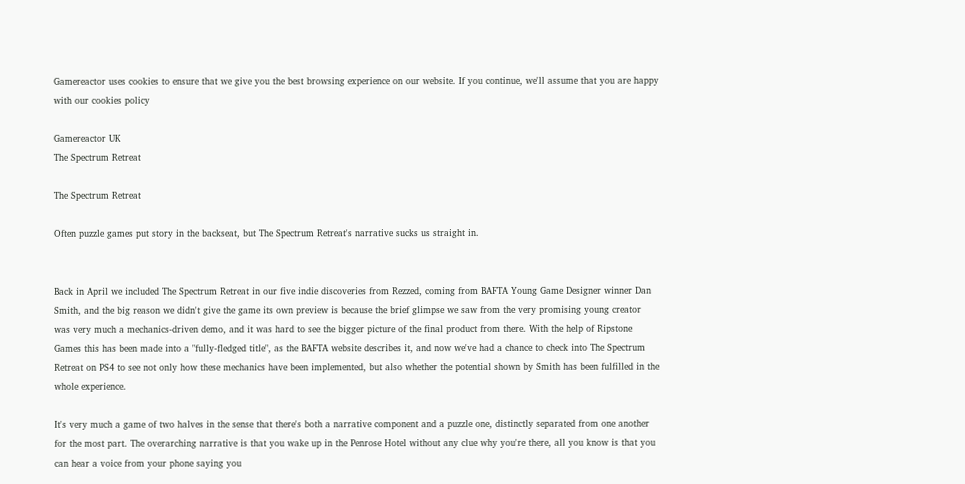Gamereactor uses cookies to ensure that we give you the best browsing experience on our website. If you continue, we'll assume that you are happy with our cookies policy

Gamereactor UK
The Spectrum Retreat

The Spectrum Retreat

Often puzzle games put story in the backseat, but The Spectrum Retreat's narrative sucks us straight in.


Back in April we included The Spectrum Retreat in our five indie discoveries from Rezzed, coming from BAFTA Young Game Designer winner Dan Smith, and the big reason we didn't give the game its own preview is because the brief glimpse we saw from the very promising young creator was very much a mechanics-driven demo, and it was hard to see the bigger picture of the final product from there. With the help of Ripstone Games this has been made into a "fully-fledged title", as the BAFTA website describes it, and now we've had a chance to check into The Spectrum Retreat on PS4 to see not only how these mechanics have been implemented, but also whether the potential shown by Smith has been fulfilled in the whole experience.

It's very much a game of two halves in the sense that there's both a narrative component and a puzzle one, distinctly separated from one another for the most part. The overarching narrative is that you wake up in the Penrose Hotel without any clue why you're there, all you know is that you can hear a voice from your phone saying you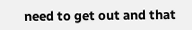need to get out and that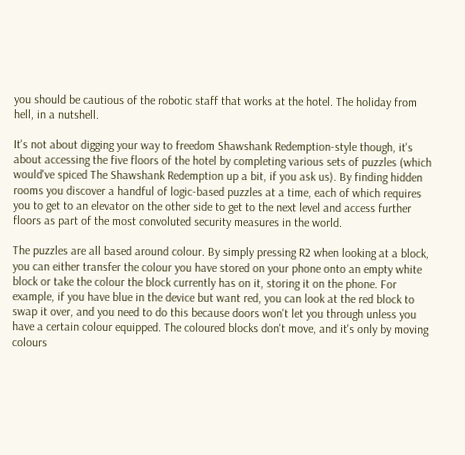you should be cautious of the robotic staff that works at the hotel. The holiday from hell, in a nutshell.

It's not about digging your way to freedom Shawshank Redemption-style though, it's about accessing the five floors of the hotel by completing various sets of puzzles (which would've spiced The Shawshank Redemption up a bit, if you ask us). By finding hidden rooms you discover a handful of logic-based puzzles at a time, each of which requires you to get to an elevator on the other side to get to the next level and access further floors as part of the most convoluted security measures in the world.

The puzzles are all based around colour. By simply pressing R2 when looking at a block, you can either transfer the colour you have stored on your phone onto an empty white block or take the colour the block currently has on it, storing it on the phone. For example, if you have blue in the device but want red, you can look at the red block to swap it over, and you need to do this because doors won't let you through unless you have a certain colour equipped. The coloured blocks don't move, and it's only by moving colours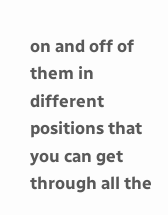on and off of them in different positions that you can get through all the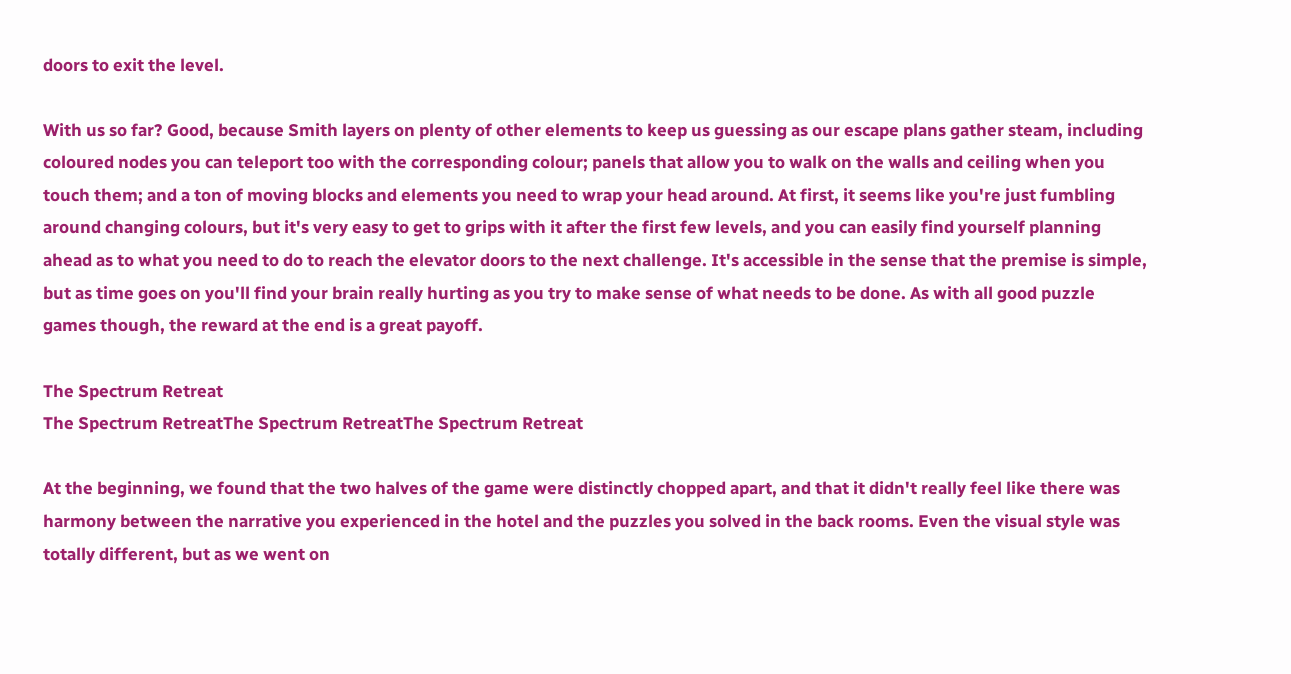doors to exit the level.

With us so far? Good, because Smith layers on plenty of other elements to keep us guessing as our escape plans gather steam, including coloured nodes you can teleport too with the corresponding colour; panels that allow you to walk on the walls and ceiling when you touch them; and a ton of moving blocks and elements you need to wrap your head around. At first, it seems like you're just fumbling around changing colours, but it's very easy to get to grips with it after the first few levels, and you can easily find yourself planning ahead as to what you need to do to reach the elevator doors to the next challenge. It's accessible in the sense that the premise is simple, but as time goes on you'll find your brain really hurting as you try to make sense of what needs to be done. As with all good puzzle games though, the reward at the end is a great payoff.

The Spectrum Retreat
The Spectrum RetreatThe Spectrum RetreatThe Spectrum Retreat

At the beginning, we found that the two halves of the game were distinctly chopped apart, and that it didn't really feel like there was harmony between the narrative you experienced in the hotel and the puzzles you solved in the back rooms. Even the visual style was totally different, but as we went on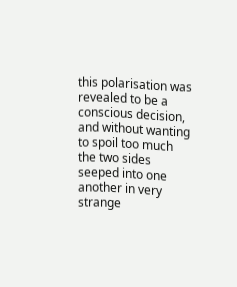this polarisation was revealed to be a conscious decision, and without wanting to spoil too much the two sides seeped into one another in very strange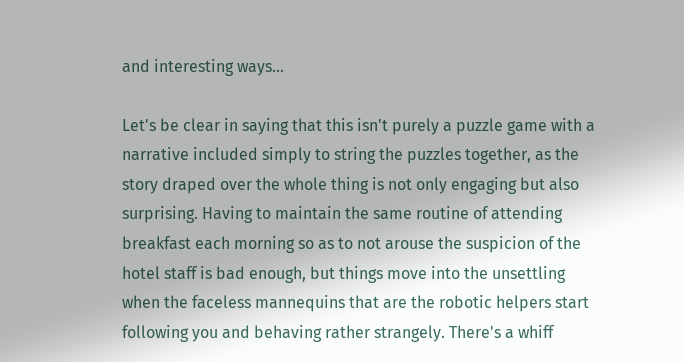and interesting ways...

Let's be clear in saying that this isn't purely a puzzle game with a narrative included simply to string the puzzles together, as the story draped over the whole thing is not only engaging but also surprising. Having to maintain the same routine of attending breakfast each morning so as to not arouse the suspicion of the hotel staff is bad enough, but things move into the unsettling when the faceless mannequins that are the robotic helpers start following you and behaving rather strangely. There's a whiff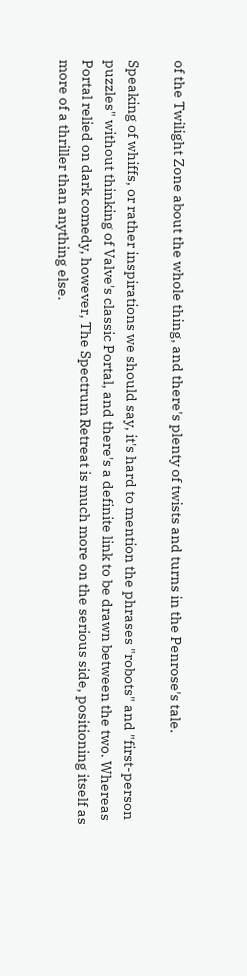of the Twilight Zone about the whole thing, and there's plenty of twists and turns in the Penrose's tale.

Speaking of whiffs, or rather inspirations we should say, it's hard to mention the phrases "robots" and "first-person puzzles" without thinking of Valve's classic Portal, and there's a definite link to be drawn between the two. Whereas Portal relied on dark comedy, however, The Spectrum Retreat is much more on the serious side, positioning itself as more of a thriller than anything else.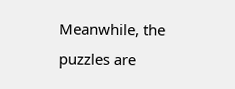Meanwhile, the puzzles are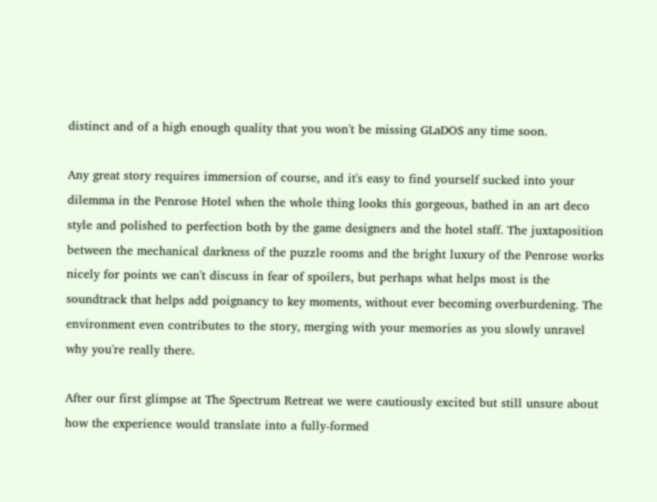distinct and of a high enough quality that you won't be missing GLaDOS any time soon.

Any great story requires immersion of course, and it's easy to find yourself sucked into your dilemma in the Penrose Hotel when the whole thing looks this gorgeous, bathed in an art deco style and polished to perfection both by the game designers and the hotel staff. The juxtaposition between the mechanical darkness of the puzzle rooms and the bright luxury of the Penrose works nicely for points we can't discuss in fear of spoilers, but perhaps what helps most is the soundtrack that helps add poignancy to key moments, without ever becoming overburdening. The environment even contributes to the story, merging with your memories as you slowly unravel why you're really there.

After our first glimpse at The Spectrum Retreat we were cautiously excited but still unsure about how the experience would translate into a fully-formed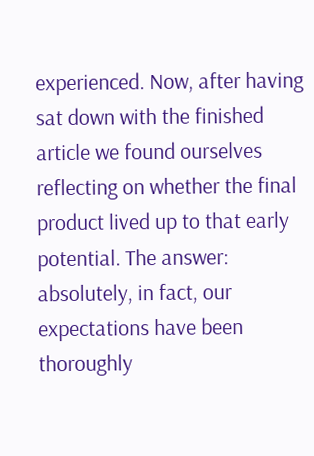experienced. Now, after having sat down with the finished article we found ourselves reflecting on whether the final product lived up to that early potential. The answer: absolutely, in fact, our expectations have been thoroughly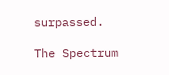surpassed.

The Spectrum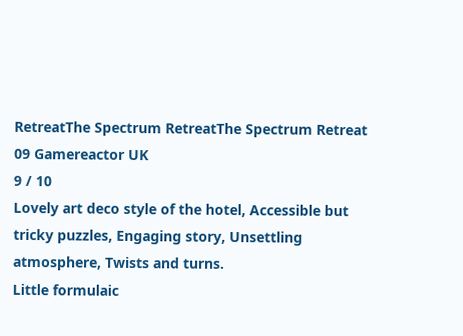RetreatThe Spectrum RetreatThe Spectrum Retreat
09 Gamereactor UK
9 / 10
Lovely art deco style of the hotel, Accessible but tricky puzzles, Engaging story, Unsettling atmosphere, Twists and turns.
Little formulaic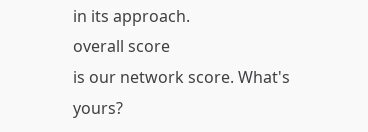in its approach.
overall score
is our network score. What's yours?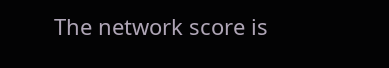The network score is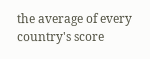the average of every country's score